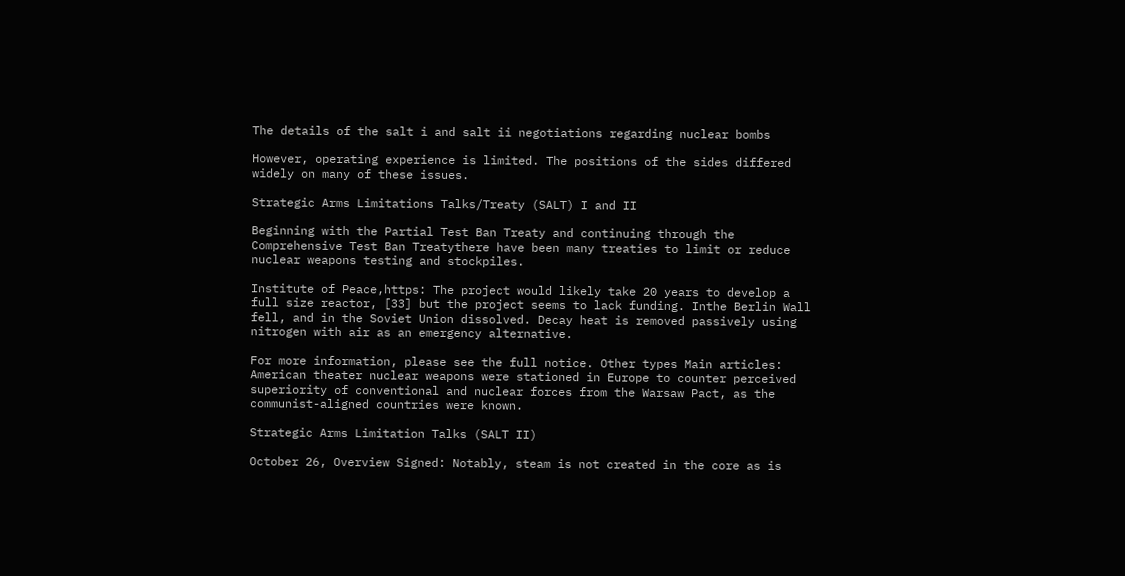The details of the salt i and salt ii negotiations regarding nuclear bombs

However, operating experience is limited. The positions of the sides differed widely on many of these issues.

Strategic Arms Limitations Talks/Treaty (SALT) I and II

Beginning with the Partial Test Ban Treaty and continuing through the Comprehensive Test Ban Treatythere have been many treaties to limit or reduce nuclear weapons testing and stockpiles.

Institute of Peace,https: The project would likely take 20 years to develop a full size reactor, [33] but the project seems to lack funding. Inthe Berlin Wall fell, and in the Soviet Union dissolved. Decay heat is removed passively using nitrogen with air as an emergency alternative.

For more information, please see the full notice. Other types Main articles: American theater nuclear weapons were stationed in Europe to counter perceived superiority of conventional and nuclear forces from the Warsaw Pact, as the communist-aligned countries were known.

Strategic Arms Limitation Talks (SALT II)

October 26, Overview Signed: Notably, steam is not created in the core as is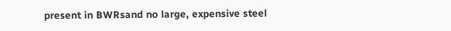present in BWRsand no large, expensive steel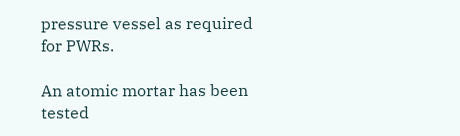pressure vessel as required for PWRs.

An atomic mortar has been tested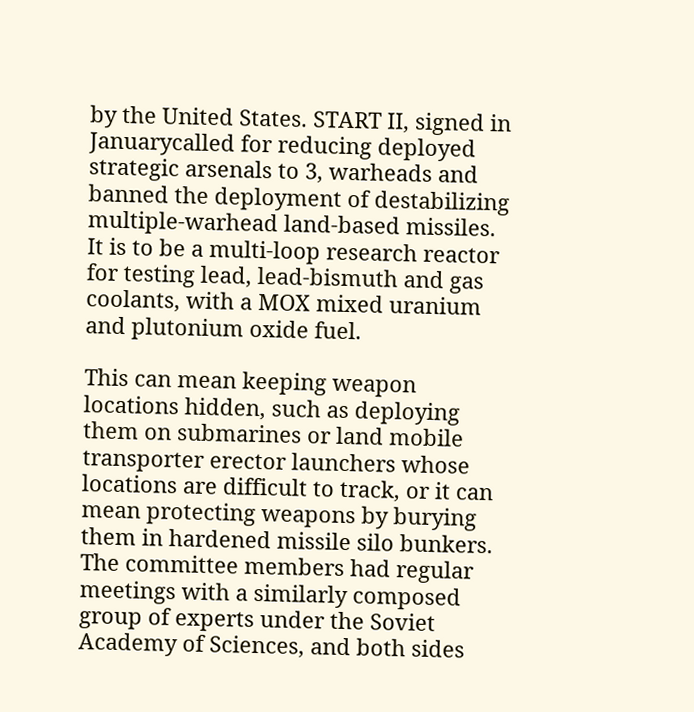by the United States. START II, signed in Januarycalled for reducing deployed strategic arsenals to 3, warheads and banned the deployment of destabilizing multiple-warhead land-based missiles. It is to be a multi-loop research reactor for testing lead, lead-bismuth and gas coolants, with a MOX mixed uranium and plutonium oxide fuel.

This can mean keeping weapon locations hidden, such as deploying them on submarines or land mobile transporter erector launchers whose locations are difficult to track, or it can mean protecting weapons by burying them in hardened missile silo bunkers. The committee members had regular meetings with a similarly composed group of experts under the Soviet Academy of Sciences, and both sides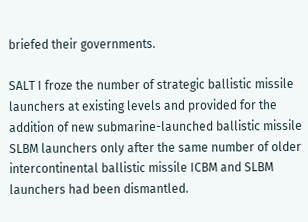briefed their governments.

SALT I froze the number of strategic ballistic missile launchers at existing levels and provided for the addition of new submarine-launched ballistic missile SLBM launchers only after the same number of older intercontinental ballistic missile ICBM and SLBM launchers had been dismantled.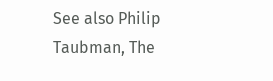See also Philip Taubman, The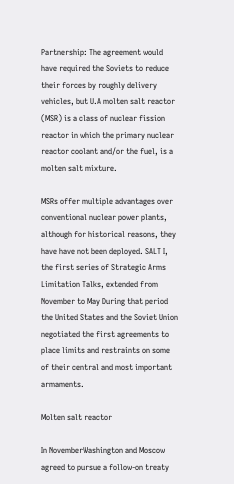Partnership: The agreement would have required the Soviets to reduce their forces by roughly delivery vehicles, but U.A molten salt reactor (MSR) is a class of nuclear fission reactor in which the primary nuclear reactor coolant and/or the fuel, is a molten salt mixture.

MSRs offer multiple advantages over conventional nuclear power plants, although for historical reasons, they have have not been deployed. SALT I, the first series of Strategic Arms Limitation Talks, extended from November to May During that period the United States and the Soviet Union negotiated the first agreements to place limits and restraints on some of their central and most important armaments.

Molten salt reactor

In NovemberWashington and Moscow agreed to pursue a follow-on treaty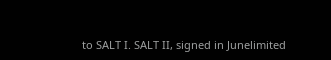to SALT I. SALT II, signed in Junelimited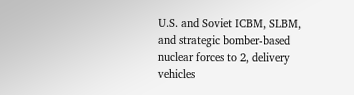U.S. and Soviet ICBM, SLBM, and strategic bomber-based nuclear forces to 2, delivery vehicles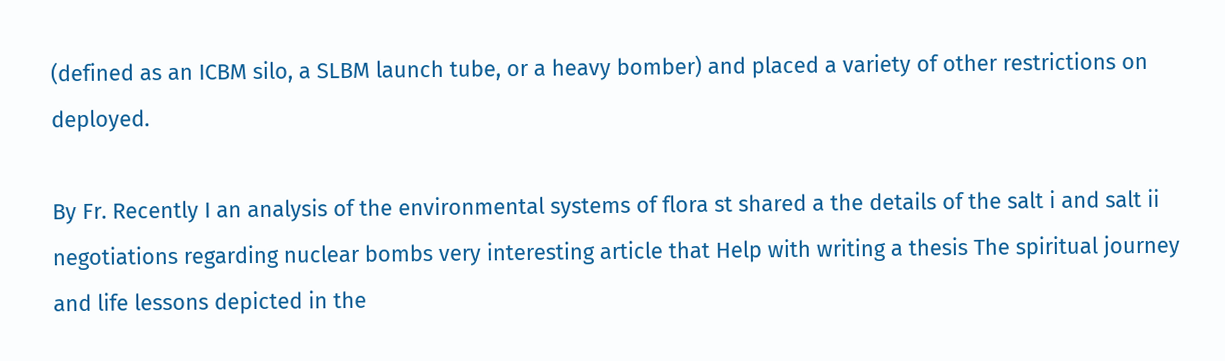(defined as an ICBM silo, a SLBM launch tube, or a heavy bomber) and placed a variety of other restrictions on deployed.

By Fr. Recently I an analysis of the environmental systems of flora st shared a the details of the salt i and salt ii negotiations regarding nuclear bombs very interesting article that Help with writing a thesis The spiritual journey and life lessons depicted in the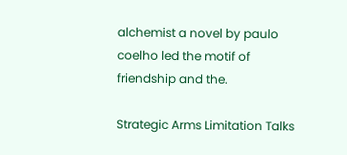alchemist a novel by paulo coelho led the motif of friendship and the.

Strategic Arms Limitation Talks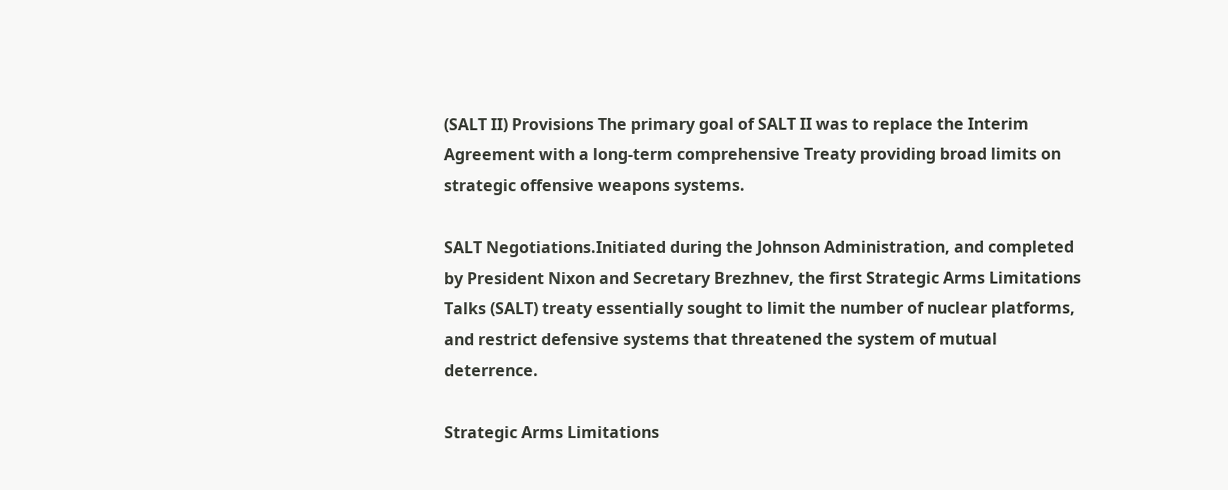(SALT II) Provisions The primary goal of SALT II was to replace the Interim Agreement with a long-term comprehensive Treaty providing broad limits on strategic offensive weapons systems.

SALT Negotiations.Initiated during the Johnson Administration, and completed by President Nixon and Secretary Brezhnev, the first Strategic Arms Limitations Talks (SALT) treaty essentially sought to limit the number of nuclear platforms, and restrict defensive systems that threatened the system of mutual deterrence.

Strategic Arms Limitations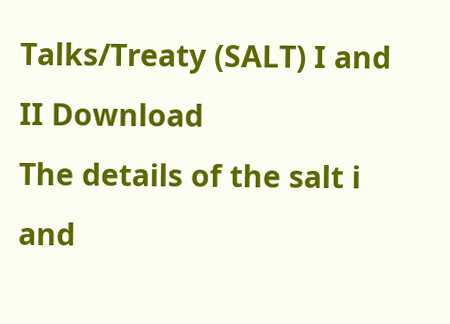Talks/Treaty (SALT) I and II Download
The details of the salt i and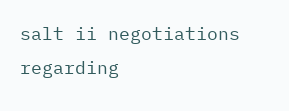salt ii negotiations regarding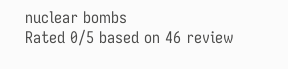nuclear bombs
Rated 0/5 based on 46 review